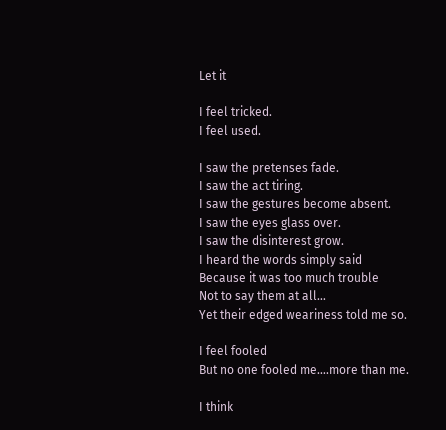Let it

I feel tricked.
I feel used.

I saw the pretenses fade.
I saw the act tiring.
I saw the gestures become absent.
I saw the eyes glass over.
I saw the disinterest grow.
I heard the words simply said
Because it was too much trouble
Not to say them at all…
Yet their edged weariness told me so.

I feel fooled
But no one fooled me….more than me.

I think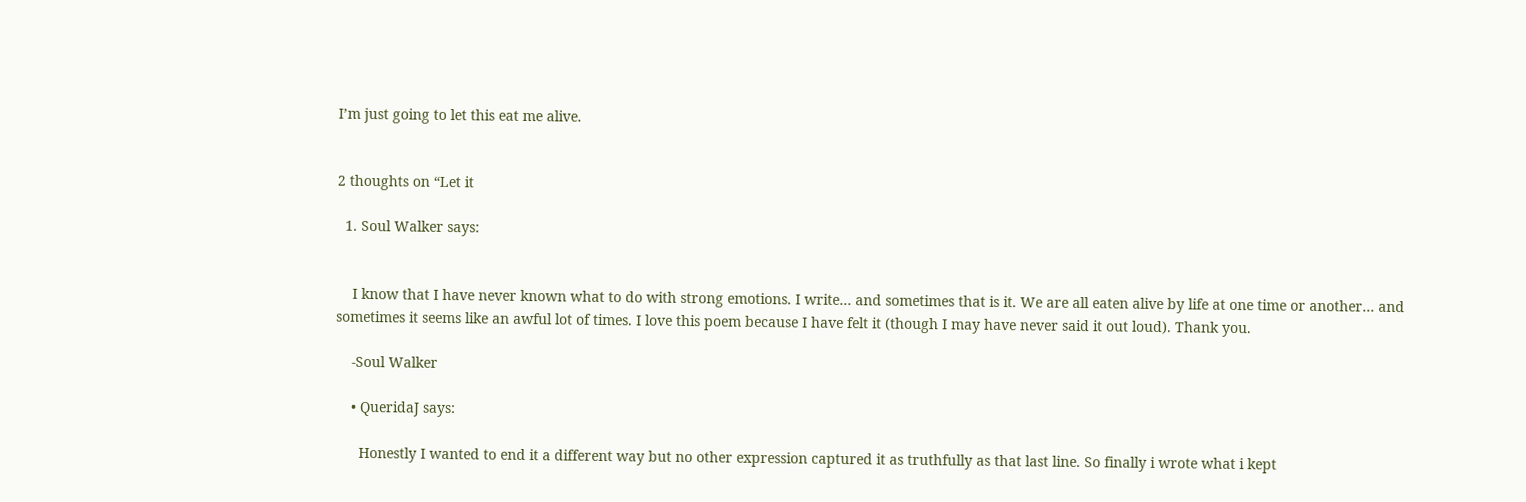I’m just going to let this eat me alive.


2 thoughts on “Let it

  1. Soul Walker says:


    I know that I have never known what to do with strong emotions. I write… and sometimes that is it. We are all eaten alive by life at one time or another… and sometimes it seems like an awful lot of times. I love this poem because I have felt it (though I may have never said it out loud). Thank you.

    -Soul Walker

    • QueridaJ says:

      Honestly I wanted to end it a different way but no other expression captured it as truthfully as that last line. So finally i wrote what i kept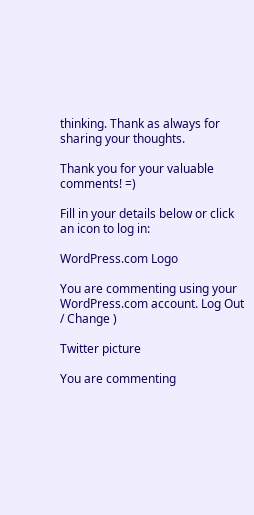thinking. Thank as always for sharing your thoughts.

Thank you for your valuable comments! =)

Fill in your details below or click an icon to log in:

WordPress.com Logo

You are commenting using your WordPress.com account. Log Out / Change )

Twitter picture

You are commenting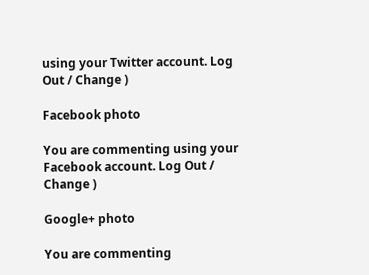using your Twitter account. Log Out / Change )

Facebook photo

You are commenting using your Facebook account. Log Out / Change )

Google+ photo

You are commenting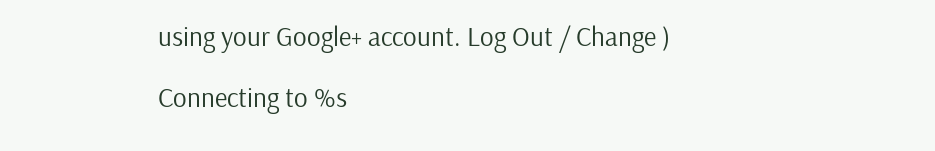using your Google+ account. Log Out / Change )

Connecting to %s